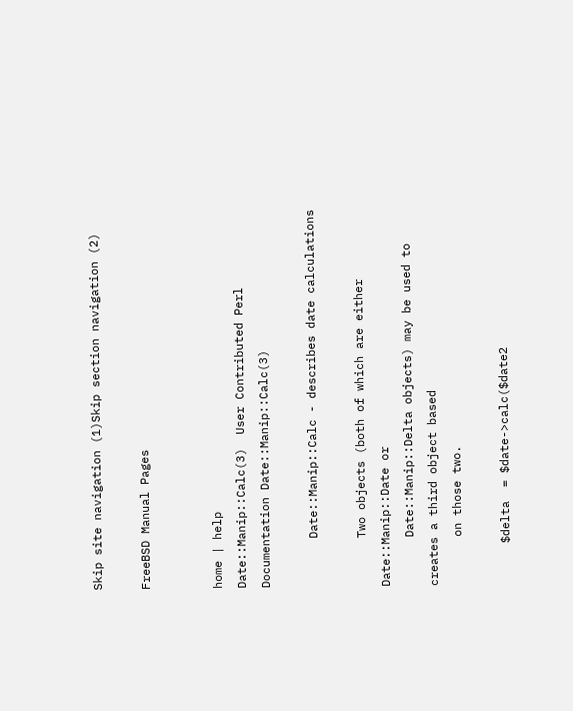Skip site navigation (1)Skip section navigation (2)

FreeBSD Manual Pages


home | help
Date::Manip::Calc(3)  User Contributed Perl Documentation Date::Manip::Calc(3)

       Date::Manip::Calc - describes date calculations

       Two objects (both of which are either Date::Manip::Date or
       Date::Manip::Delta objects) may be used to creates a third object based
       on those two.

      $delta  = $date->calc($date2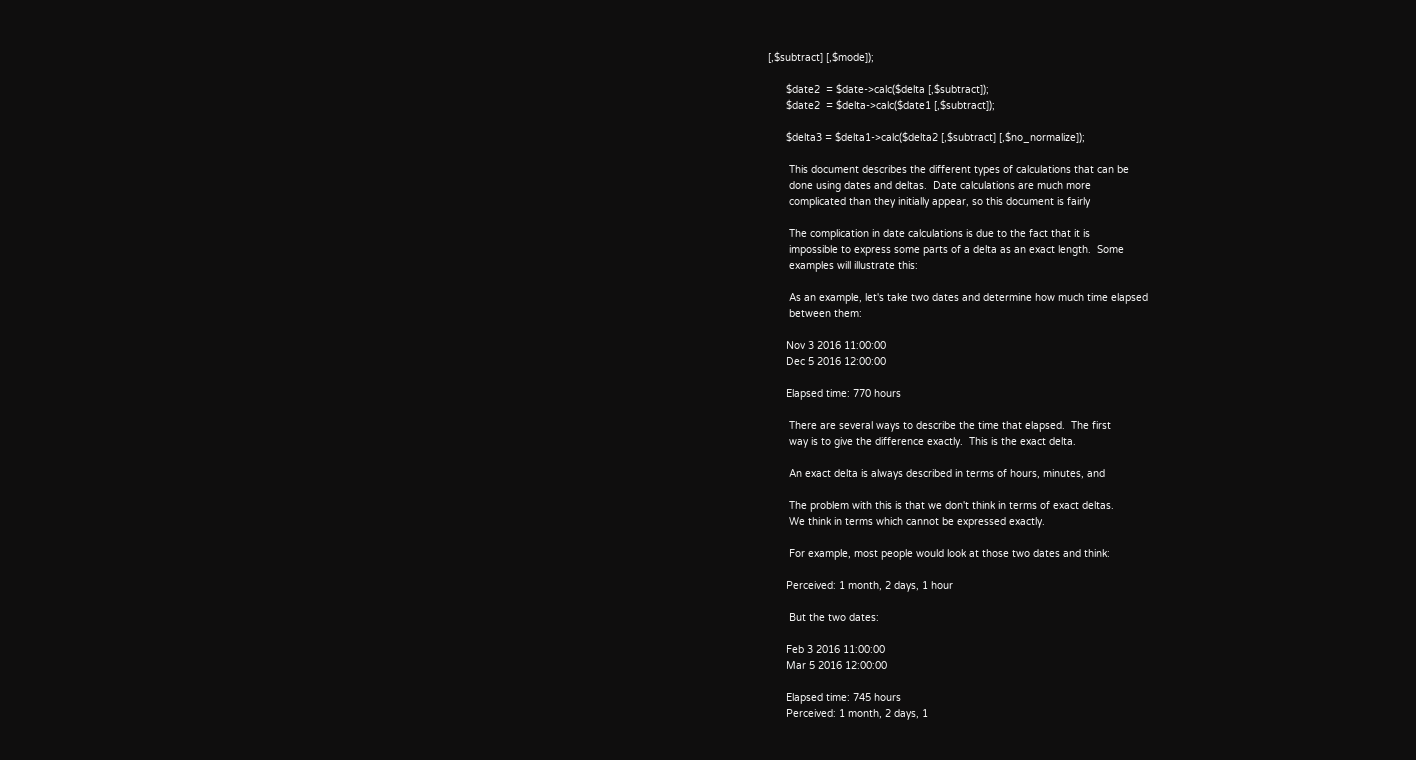[,$subtract] [,$mode]);

      $date2  = $date->calc($delta [,$subtract]);
      $date2  = $delta->calc($date1 [,$subtract]);

      $delta3 = $delta1->calc($delta2 [,$subtract] [,$no_normalize]);

       This document describes the different types of calculations that can be
       done using dates and deltas.  Date calculations are much more
       complicated than they initially appear, so this document is fairly

       The complication in date calculations is due to the fact that it is
       impossible to express some parts of a delta as an exact length.  Some
       examples will illustrate this:

       As an example, let's take two dates and determine how much time elapsed
       between them:

      Nov 3 2016 11:00:00
      Dec 5 2016 12:00:00

      Elapsed time: 770 hours

       There are several ways to describe the time that elapsed.  The first
       way is to give the difference exactly.  This is the exact delta.

       An exact delta is always described in terms of hours, minutes, and

       The problem with this is that we don't think in terms of exact deltas.
       We think in terms which cannot be expressed exactly.

       For example, most people would look at those two dates and think:

      Perceived: 1 month, 2 days, 1 hour

       But the two dates:

      Feb 3 2016 11:00:00
      Mar 5 2016 12:00:00

      Elapsed time: 745 hours
      Perceived: 1 month, 2 days, 1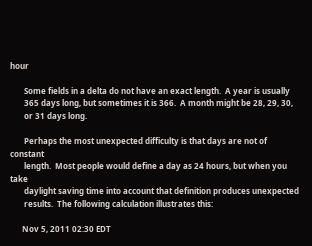hour

       Some fields in a delta do not have an exact length.  A year is usually
       365 days long, but sometimes it is 366.  A month might be 28, 29, 30,
       or 31 days long.

       Perhaps the most unexpected difficulty is that days are not of constant
       length.  Most people would define a day as 24 hours, but when you take
       daylight saving time into account that definition produces unexpected
       results.  The following calculation illustrates this:

      Nov 5, 2011 02:30 EDT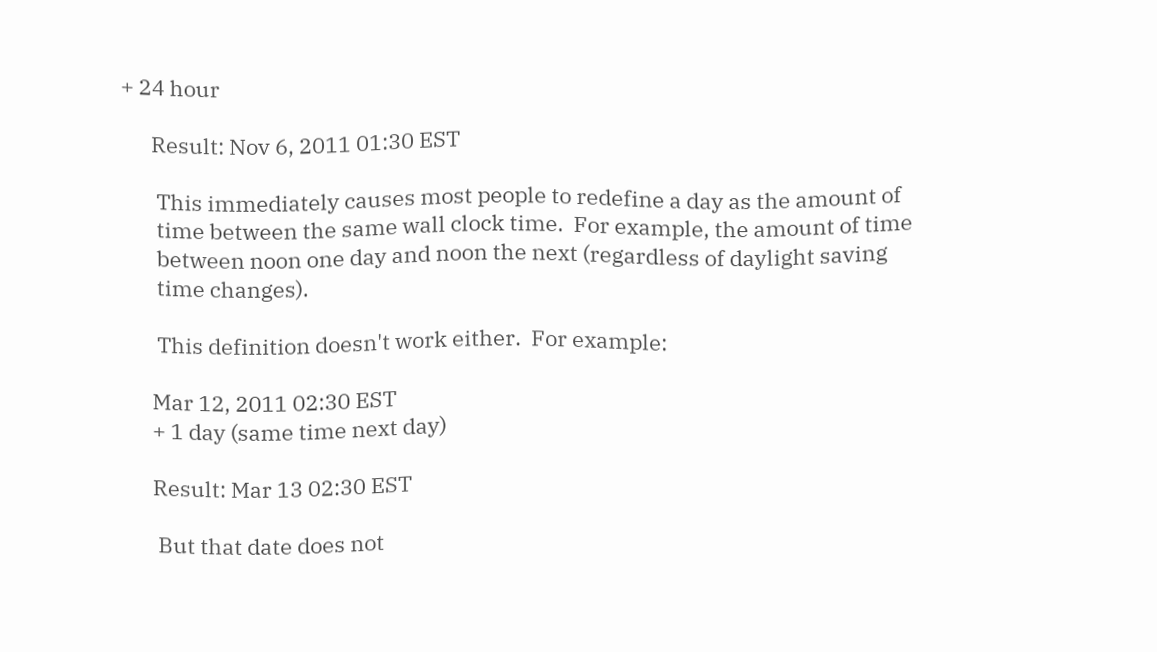+ 24 hour

      Result: Nov 6, 2011 01:30 EST

       This immediately causes most people to redefine a day as the amount of
       time between the same wall clock time.  For example, the amount of time
       between noon one day and noon the next (regardless of daylight saving
       time changes).

       This definition doesn't work either.  For example:

      Mar 12, 2011 02:30 EST
      + 1 day (same time next day)

      Result: Mar 13 02:30 EST

       But that date does not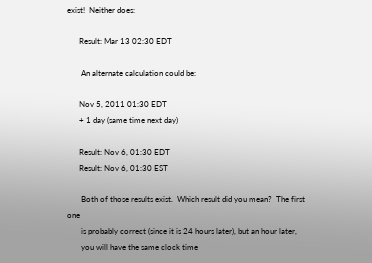exist!  Neither does:

      Result: Mar 13 02:30 EDT

       An alternate calculation could be:

      Nov 5, 2011 01:30 EDT
      + 1 day (same time next day)

      Result: Nov 6, 01:30 EDT
      Result: Nov 6, 01:30 EST

       Both of those results exist.  Which result did you mean?  The first one
       is probably correct (since it is 24 hours later), but an hour later,
       you will have the same clock time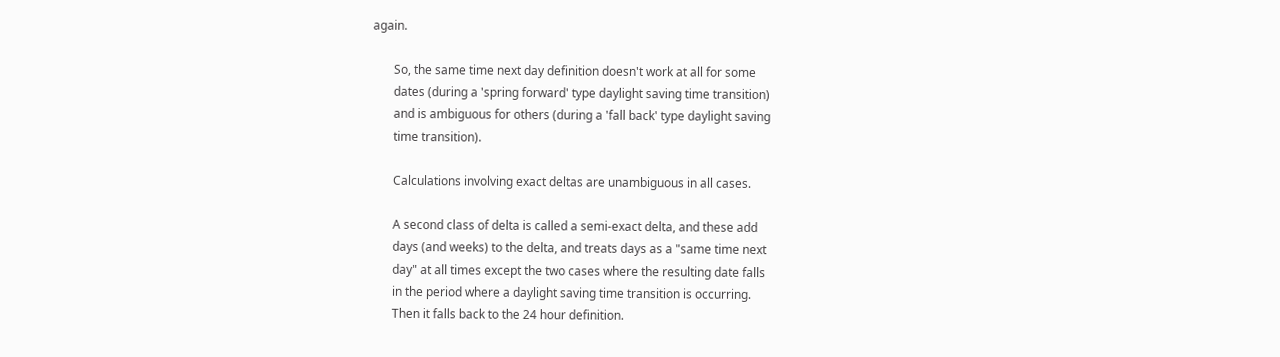again.

       So, the same time next day definition doesn't work at all for some
       dates (during a 'spring forward' type daylight saving time transition)
       and is ambiguous for others (during a 'fall back' type daylight saving
       time transition).

       Calculations involving exact deltas are unambiguous in all cases.

       A second class of delta is called a semi-exact delta, and these add
       days (and weeks) to the delta, and treats days as a "same time next
       day" at all times except the two cases where the resulting date falls
       in the period where a daylight saving time transition is occurring.
       Then it falls back to the 24 hour definition.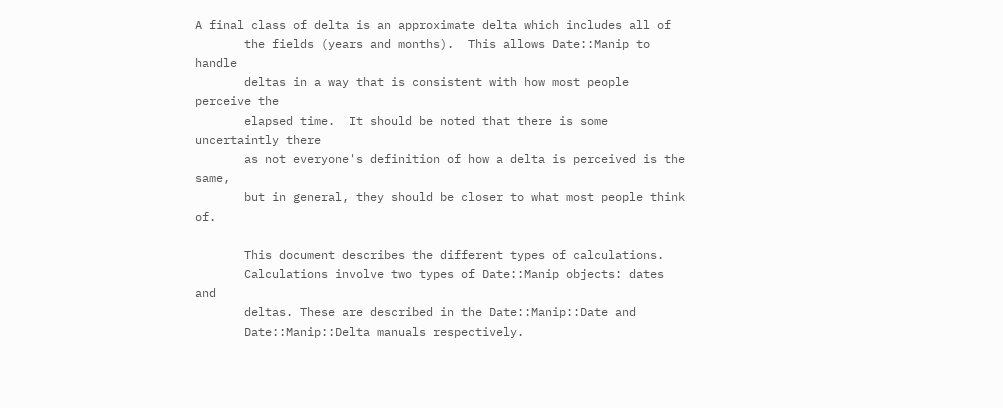A final class of delta is an approximate delta which includes all of
       the fields (years and months).  This allows Date::Manip to handle
       deltas in a way that is consistent with how most people perceive the
       elapsed time.  It should be noted that there is some uncertaintly there
       as not everyone's definition of how a delta is perceived is the same,
       but in general, they should be closer to what most people think of.

       This document describes the different types of calculations.
       Calculations involve two types of Date::Manip objects: dates and
       deltas. These are described in the Date::Manip::Date and
       Date::Manip::Delta manuals respectively.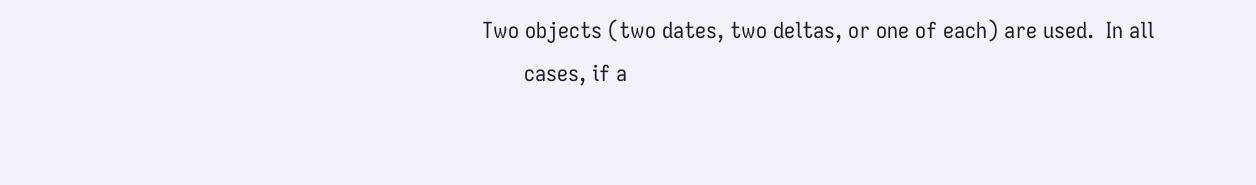Two objects (two dates, two deltas, or one of each) are used.  In all
       cases, if a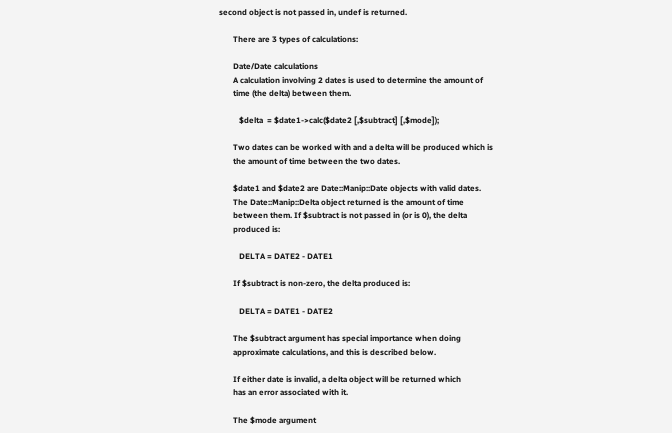second object is not passed in, undef is returned.

       There are 3 types of calculations:

       Date/Date calculations
       A calculation involving 2 dates is used to determine the amount of
       time (the delta) between them.

          $delta  = $date1->calc($date2 [,$subtract] [,$mode]);

       Two dates can be worked with and a delta will be produced which is
       the amount of time between the two dates.

       $date1 and $date2 are Date::Manip::Date objects with valid dates.
       The Date::Manip::Delta object returned is the amount of time
       between them. If $subtract is not passed in (or is 0), the delta
       produced is:

          DELTA = DATE2 - DATE1

       If $subtract is non-zero, the delta produced is:

          DELTA = DATE1 - DATE2

       The $subtract argument has special importance when doing
       approximate calculations, and this is described below.

       If either date is invalid, a delta object will be returned which
       has an error associated with it.

       The $mode argument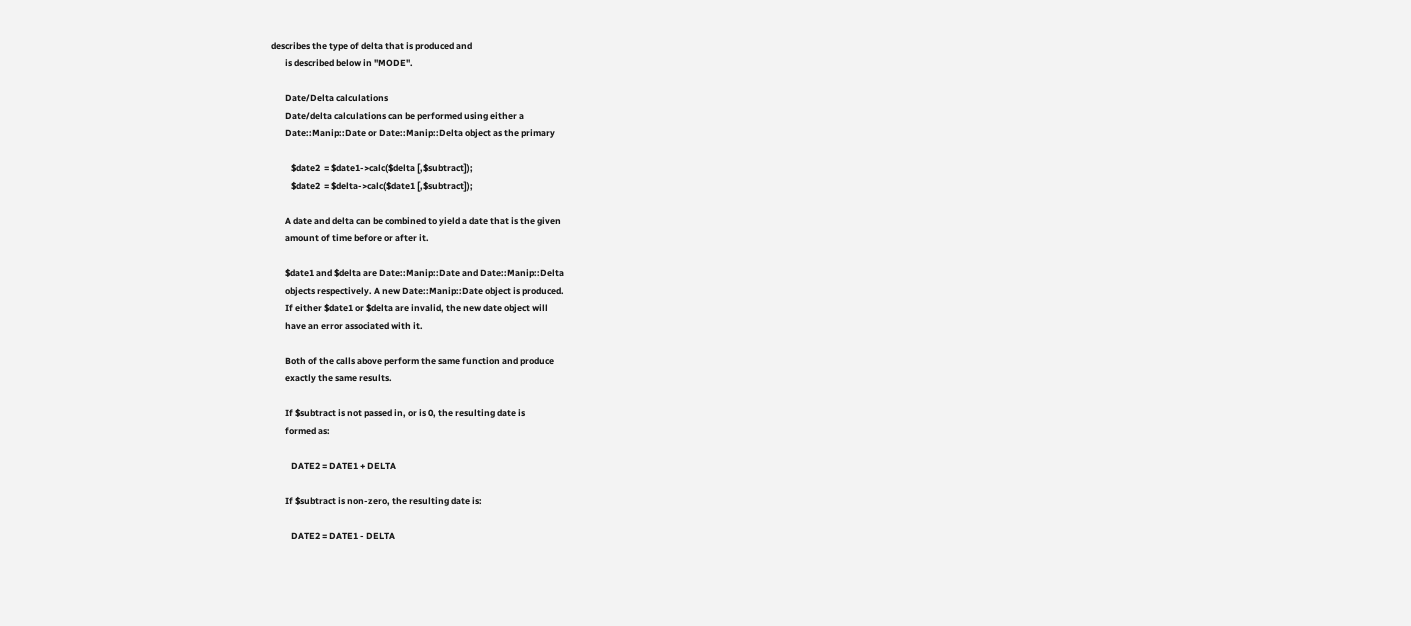describes the type of delta that is produced and
       is described below in "MODE".

       Date/Delta calculations
       Date/delta calculations can be performed using either a
       Date::Manip::Date or Date::Manip::Delta object as the primary

          $date2  = $date1->calc($delta [,$subtract]);
          $date2  = $delta->calc($date1 [,$subtract]);

       A date and delta can be combined to yield a date that is the given
       amount of time before or after it.

       $date1 and $delta are Date::Manip::Date and Date::Manip::Delta
       objects respectively. A new Date::Manip::Date object is produced.
       If either $date1 or $delta are invalid, the new date object will
       have an error associated with it.

       Both of the calls above perform the same function and produce
       exactly the same results.

       If $subtract is not passed in, or is 0, the resulting date is
       formed as:

          DATE2 = DATE1 + DELTA

       If $subtract is non-zero, the resulting date is:

          DATE2 = DATE1 - DELTA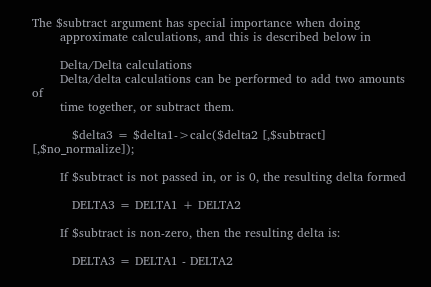The $subtract argument has special importance when doing
       approximate calculations, and this is described below in

       Delta/Delta calculations
       Delta/delta calculations can be performed to add two amounts of
       time together, or subtract them.

          $delta3 = $delta1->calc($delta2 [,$subtract] [,$no_normalize]);

       If $subtract is not passed in, or is 0, the resulting delta formed

          DELTA3 = DELTA1 + DELTA2

       If $subtract is non-zero, then the resulting delta is:

          DELTA3 = DELTA1 - DELTA2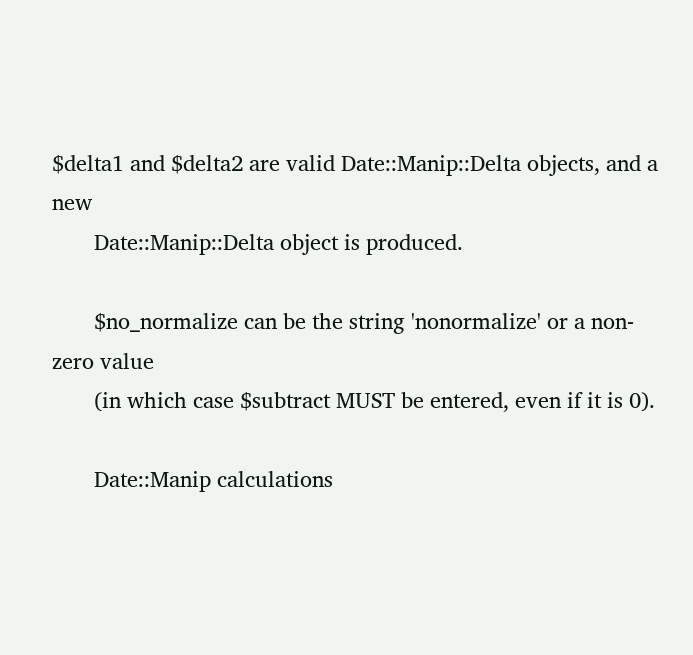$delta1 and $delta2 are valid Date::Manip::Delta objects, and a new
       Date::Manip::Delta object is produced.

       $no_normalize can be the string 'nonormalize' or a non-zero value
       (in which case $subtract MUST be entered, even if it is 0).

       Date::Manip calculations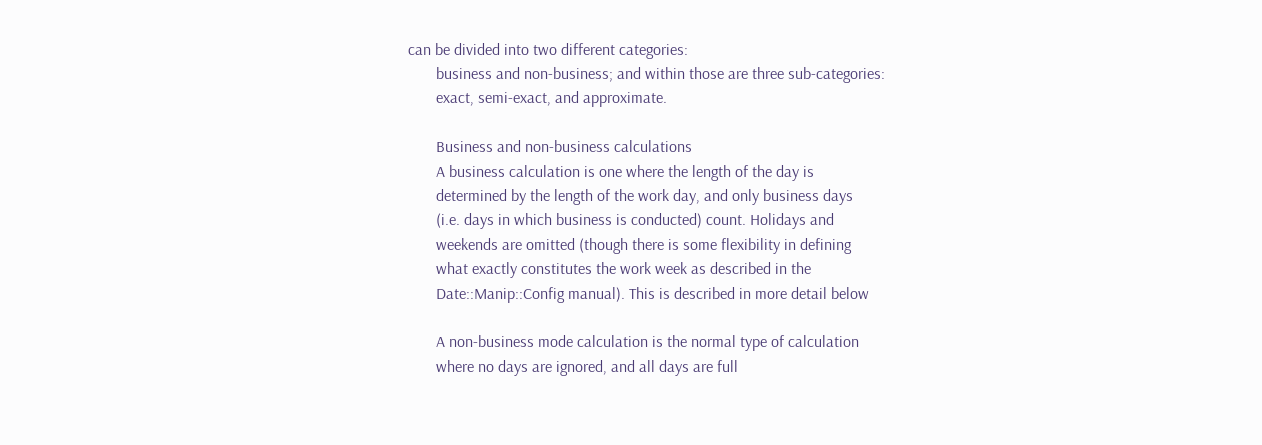can be divided into two different categories:
       business and non-business; and within those are three sub-categories:
       exact, semi-exact, and approximate.

       Business and non-business calculations
       A business calculation is one where the length of the day is
       determined by the length of the work day, and only business days
       (i.e. days in which business is conducted) count. Holidays and
       weekends are omitted (though there is some flexibility in defining
       what exactly constitutes the work week as described in the
       Date::Manip::Config manual). This is described in more detail below

       A non-business mode calculation is the normal type of calculation
       where no days are ignored, and all days are full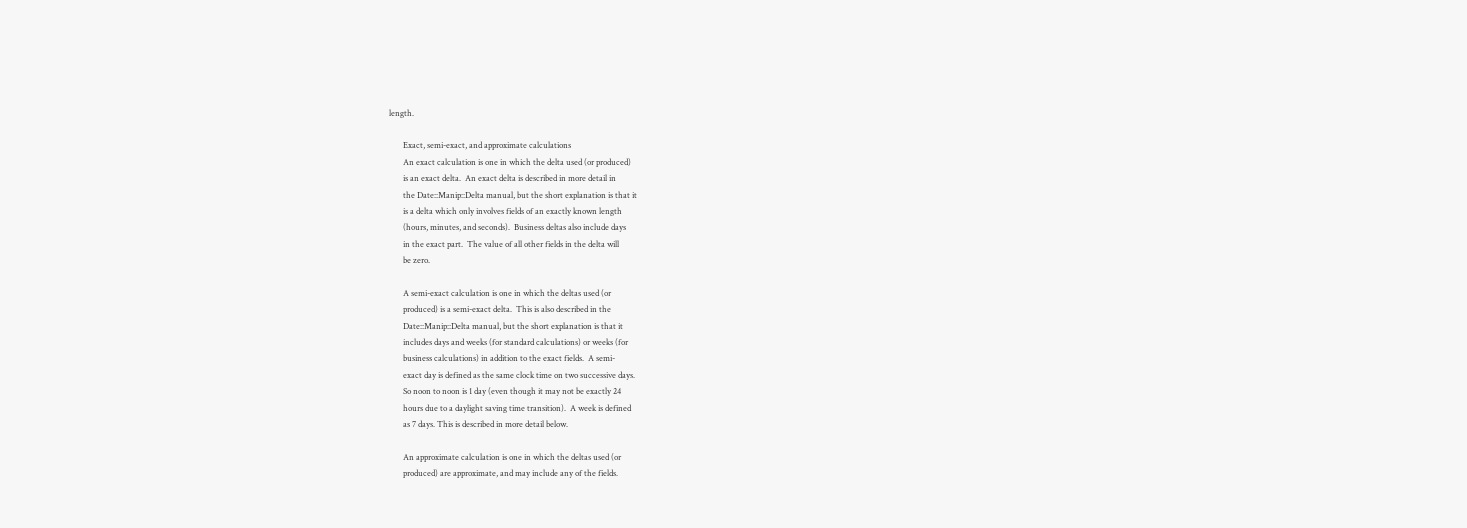length.

       Exact, semi-exact, and approximate calculations
       An exact calculation is one in which the delta used (or produced)
       is an exact delta.  An exact delta is described in more detail in
       the Date::Manip::Delta manual, but the short explanation is that it
       is a delta which only involves fields of an exactly known length
       (hours, minutes, and seconds).  Business deltas also include days
       in the exact part.  The value of all other fields in the delta will
       be zero.

       A semi-exact calculation is one in which the deltas used (or
       produced) is a semi-exact delta.  This is also described in the
       Date::Manip::Delta manual, but the short explanation is that it
       includes days and weeks (for standard calculations) or weeks (for
       business calculations) in addition to the exact fields.  A semi-
       exact day is defined as the same clock time on two successive days.
       So noon to noon is 1 day (even though it may not be exactly 24
       hours due to a daylight saving time transition).  A week is defined
       as 7 days. This is described in more detail below.

       An approximate calculation is one in which the deltas used (or
       produced) are approximate, and may include any of the fields.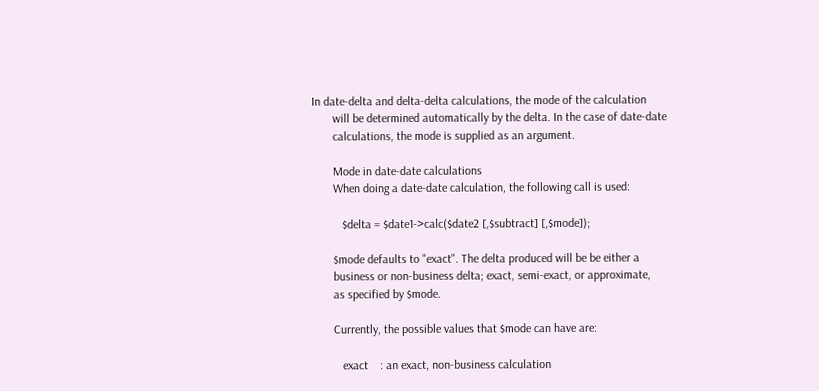In date-delta and delta-delta calculations, the mode of the calculation
       will be determined automatically by the delta. In the case of date-date
       calculations, the mode is supplied as an argument.

       Mode in date-date calculations
       When doing a date-date calculation, the following call is used:

          $delta = $date1->calc($date2 [,$subtract] [,$mode]);

       $mode defaults to "exact". The delta produced will be be either a
       business or non-business delta; exact, semi-exact, or approximate,
       as specified by $mode.

       Currently, the possible values that $mode can have are:

          exact    : an exact, non-business calculation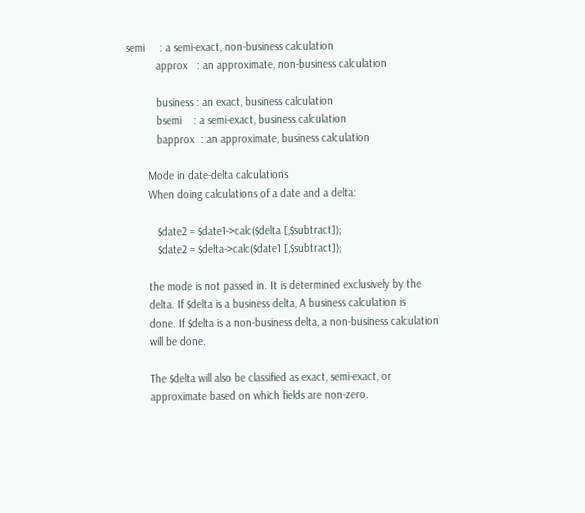semi     : a semi-exact, non-business calculation
          approx   : an approximate, non-business calculation

          business : an exact, business calculation
          bsemi    : a semi-exact, business calculation
          bapprox  : an approximate, business calculation

       Mode in date-delta calculations
       When doing calculations of a date and a delta:

          $date2 = $date1->calc($delta [,$subtract]);
          $date2 = $delta->calc($date1 [,$subtract]);

       the mode is not passed in. It is determined exclusively by the
       delta. If $delta is a business delta, A business calculation is
       done. If $delta is a non-business delta, a non-business calculation
       will be done.

       The $delta will also be classified as exact, semi-exact, or
       approximate based on which fields are non-zero.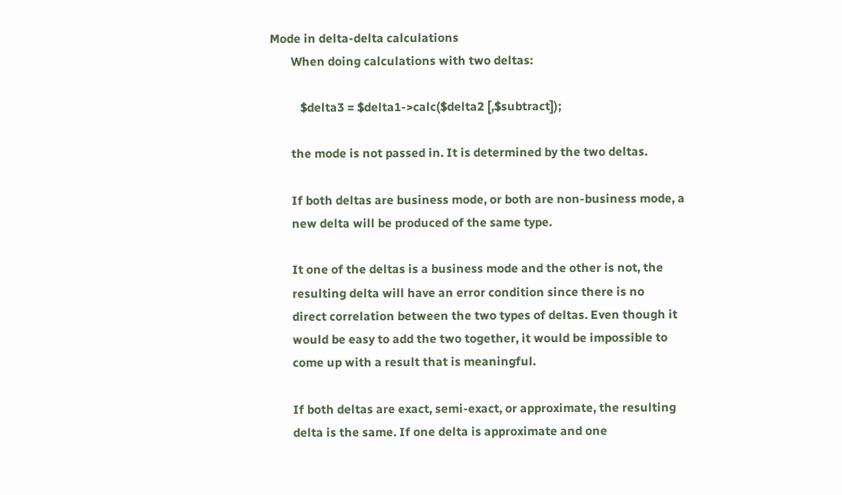Mode in delta-delta calculations
       When doing calculations with two deltas:

          $delta3 = $delta1->calc($delta2 [,$subtract]);

       the mode is not passed in. It is determined by the two deltas.

       If both deltas are business mode, or both are non-business mode, a
       new delta will be produced of the same type.

       It one of the deltas is a business mode and the other is not, the
       resulting delta will have an error condition since there is no
       direct correlation between the two types of deltas. Even though it
       would be easy to add the two together, it would be impossible to
       come up with a result that is meaningful.

       If both deltas are exact, semi-exact, or approximate, the resulting
       delta is the same. If one delta is approximate and one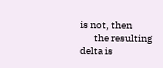is not, then
       the resulting delta is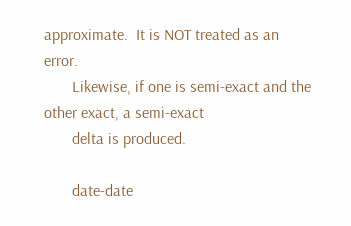approximate.  It is NOT treated as an error.
       Likewise, if one is semi-exact and the other exact, a semi-exact
       delta is produced.

       date-date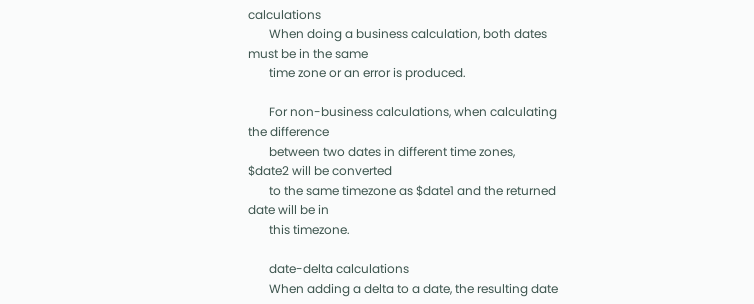calculations
       When doing a business calculation, both dates must be in the same
       time zone or an error is produced.

       For non-business calculations, when calculating the difference
       between two dates in different time zones, $date2 will be converted
       to the same timezone as $date1 and the returned date will be in
       this timezone.

       date-delta calculations
       When adding a delta to a date, the resulting date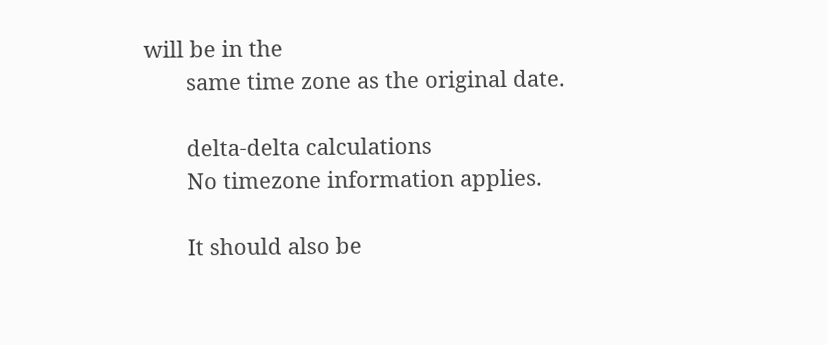will be in the
       same time zone as the original date.

       delta-delta calculations
       No timezone information applies.

       It should also be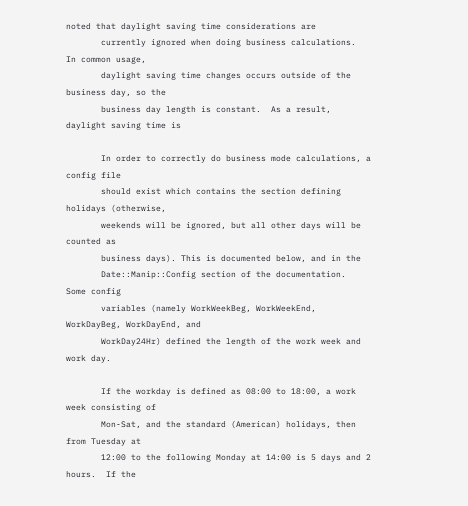noted that daylight saving time considerations are
       currently ignored when doing business calculations.  In common usage,
       daylight saving time changes occurs outside of the business day, so the
       business day length is constant.  As a result, daylight saving time is

       In order to correctly do business mode calculations, a config file
       should exist which contains the section defining holidays (otherwise,
       weekends will be ignored, but all other days will be counted as
       business days). This is documented below, and in the
       Date::Manip::Config section of the documentation.  Some config
       variables (namely WorkWeekBeg, WorkWeekEnd, WorkDayBeg, WorkDayEnd, and
       WorkDay24Hr) defined the length of the work week and work day.

       If the workday is defined as 08:00 to 18:00, a work week consisting of
       Mon-Sat, and the standard (American) holidays, then from Tuesday at
       12:00 to the following Monday at 14:00 is 5 days and 2 hours.  If the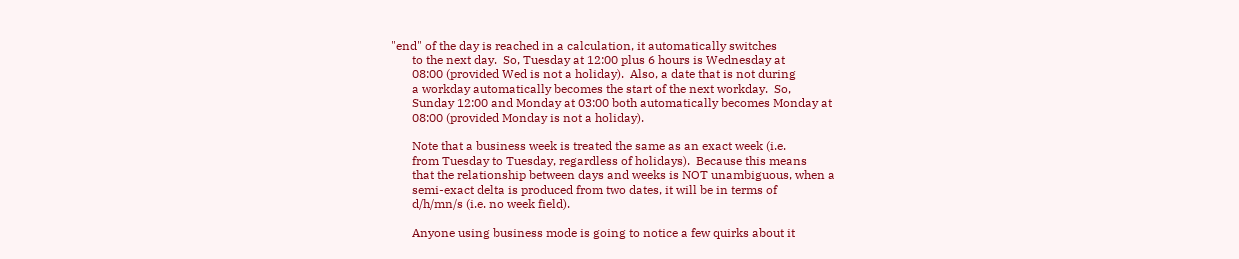"end" of the day is reached in a calculation, it automatically switches
       to the next day.  So, Tuesday at 12:00 plus 6 hours is Wednesday at
       08:00 (provided Wed is not a holiday).  Also, a date that is not during
       a workday automatically becomes the start of the next workday.  So,
       Sunday 12:00 and Monday at 03:00 both automatically becomes Monday at
       08:00 (provided Monday is not a holiday).

       Note that a business week is treated the same as an exact week (i.e.
       from Tuesday to Tuesday, regardless of holidays).  Because this means
       that the relationship between days and weeks is NOT unambiguous, when a
       semi-exact delta is produced from two dates, it will be in terms of
       d/h/mn/s (i.e. no week field).

       Anyone using business mode is going to notice a few quirks about it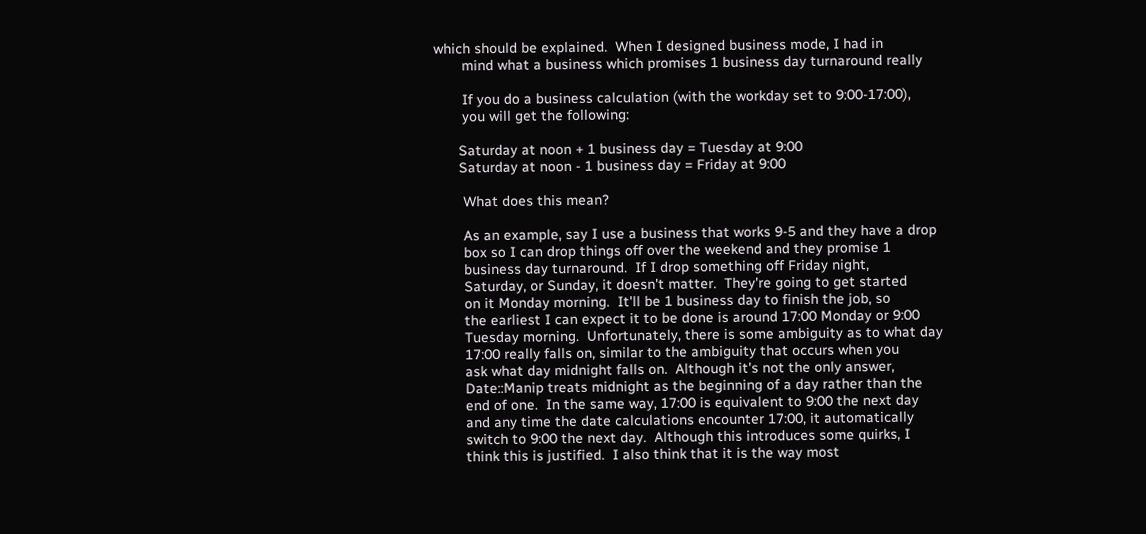which should be explained.  When I designed business mode, I had in
       mind what a business which promises 1 business day turnaround really

       If you do a business calculation (with the workday set to 9:00-17:00),
       you will get the following:

      Saturday at noon + 1 business day = Tuesday at 9:00
      Saturday at noon - 1 business day = Friday at 9:00

       What does this mean?

       As an example, say I use a business that works 9-5 and they have a drop
       box so I can drop things off over the weekend and they promise 1
       business day turnaround.  If I drop something off Friday night,
       Saturday, or Sunday, it doesn't matter.  They're going to get started
       on it Monday morning.  It'll be 1 business day to finish the job, so
       the earliest I can expect it to be done is around 17:00 Monday or 9:00
       Tuesday morning.  Unfortunately, there is some ambiguity as to what day
       17:00 really falls on, similar to the ambiguity that occurs when you
       ask what day midnight falls on.  Although it's not the only answer,
       Date::Manip treats midnight as the beginning of a day rather than the
       end of one.  In the same way, 17:00 is equivalent to 9:00 the next day
       and any time the date calculations encounter 17:00, it automatically
       switch to 9:00 the next day.  Although this introduces some quirks, I
       think this is justified.  I also think that it is the way most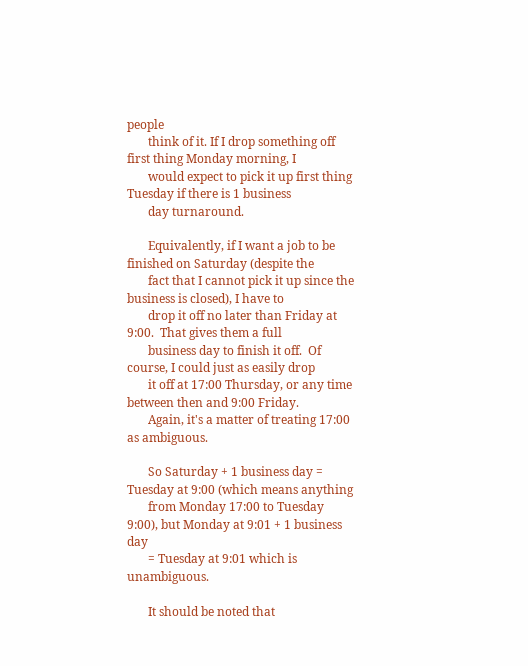people
       think of it. If I drop something off first thing Monday morning, I
       would expect to pick it up first thing Tuesday if there is 1 business
       day turnaround.

       Equivalently, if I want a job to be finished on Saturday (despite the
       fact that I cannot pick it up since the business is closed), I have to
       drop it off no later than Friday at 9:00.  That gives them a full
       business day to finish it off.  Of course, I could just as easily drop
       it off at 17:00 Thursday, or any time between then and 9:00 Friday.
       Again, it's a matter of treating 17:00 as ambiguous.

       So Saturday + 1 business day = Tuesday at 9:00 (which means anything
       from Monday 17:00 to Tuesday 9:00), but Monday at 9:01 + 1 business day
       = Tuesday at 9:01 which is unambiguous.

       It should be noted that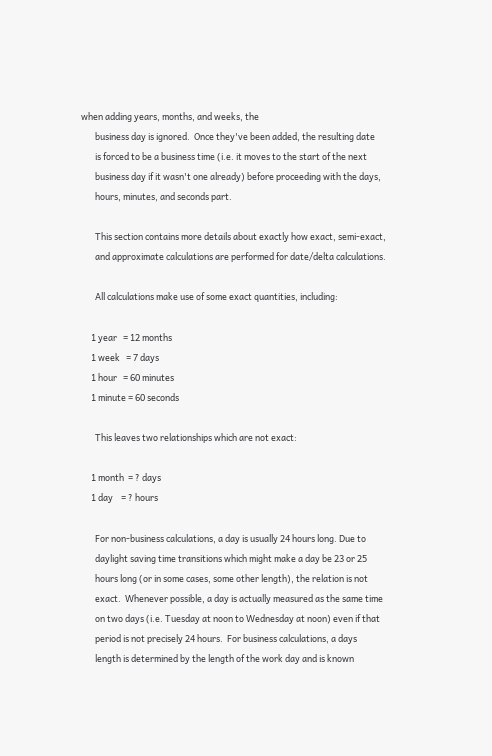when adding years, months, and weeks, the
       business day is ignored.  Once they've been added, the resulting date
       is forced to be a business time (i.e. it moves to the start of the next
       business day if it wasn't one already) before proceeding with the days,
       hours, minutes, and seconds part.

       This section contains more details about exactly how exact, semi-exact,
       and approximate calculations are performed for date/delta calculations.

       All calculations make use of some exact quantities, including:

     1 year   = 12 months
     1 week   = 7 days
     1 hour   = 60 minutes
     1 minute = 60 seconds

       This leaves two relationships which are not exact:

     1 month  = ? days
     1 day    = ? hours

       For non-business calculations, a day is usually 24 hours long. Due to
       daylight saving time transitions which might make a day be 23 or 25
       hours long (or in some cases, some other length), the relation is not
       exact.  Whenever possible, a day is actually measured as the same time
       on two days (i.e. Tuesday at noon to Wednesday at noon) even if that
       period is not precisely 24 hours.  For business calculations, a days
       length is determined by the length of the work day and is known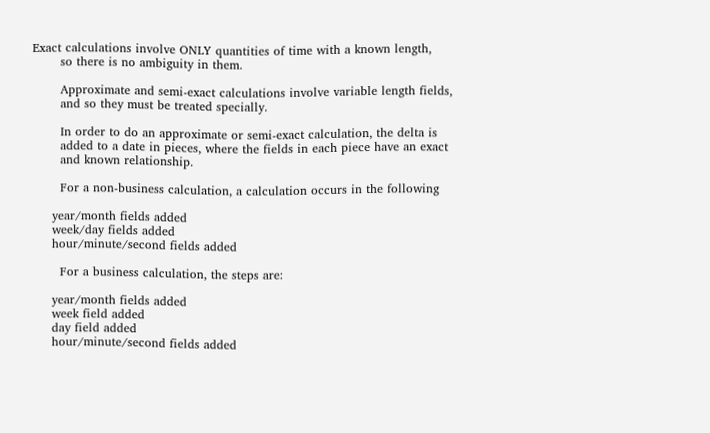Exact calculations involve ONLY quantities of time with a known length,
       so there is no ambiguity in them.

       Approximate and semi-exact calculations involve variable length fields,
       and so they must be treated specially.

       In order to do an approximate or semi-exact calculation, the delta is
       added to a date in pieces, where the fields in each piece have an exact
       and known relationship.

       For a non-business calculation, a calculation occurs in the following

     year/month fields added
     week/day fields added
     hour/minute/second fields added

       For a business calculation, the steps are:

     year/month fields added
     week field added
     day field added
     hour/minute/second fields added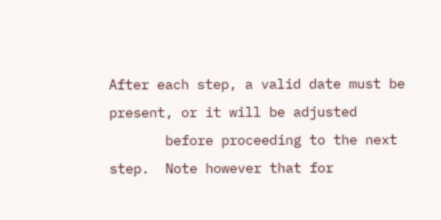After each step, a valid date must be present, or it will be adjusted
       before proceeding to the next step.  Note however that for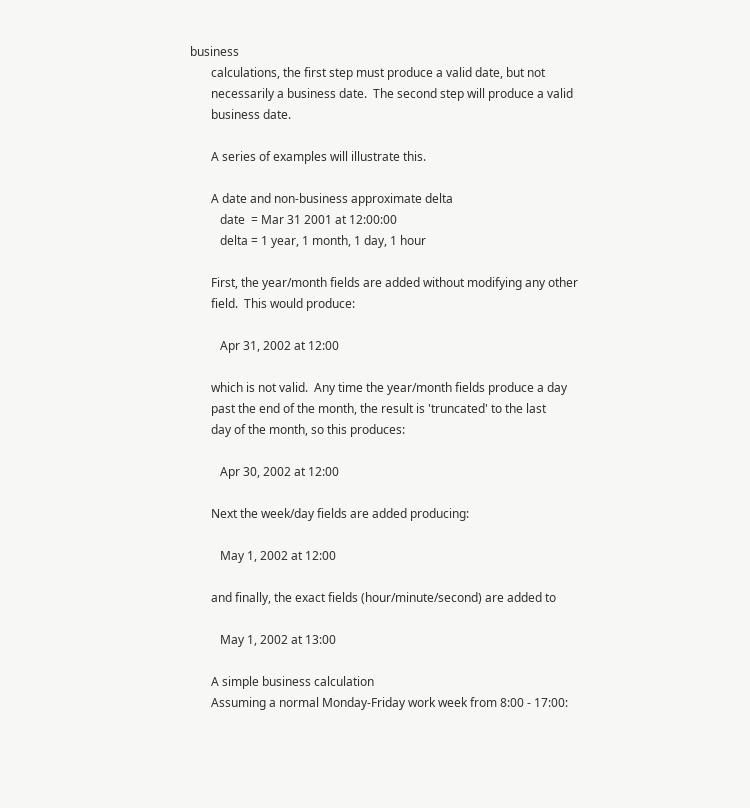business
       calculations, the first step must produce a valid date, but not
       necessarily a business date.  The second step will produce a valid
       business date.

       A series of examples will illustrate this.

       A date and non-business approximate delta
          date  = Mar 31 2001 at 12:00:00
          delta = 1 year, 1 month, 1 day, 1 hour

       First, the year/month fields are added without modifying any other
       field.  This would produce:

          Apr 31, 2002 at 12:00

       which is not valid.  Any time the year/month fields produce a day
       past the end of the month, the result is 'truncated' to the last
       day of the month, so this produces:

          Apr 30, 2002 at 12:00

       Next the week/day fields are added producing:

          May 1, 2002 at 12:00

       and finally, the exact fields (hour/minute/second) are added to

          May 1, 2002 at 13:00

       A simple business calculation
       Assuming a normal Monday-Friday work week from 8:00 - 17:00: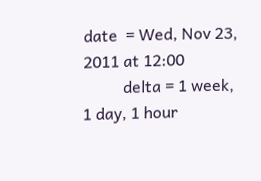date  = Wed, Nov 23, 2011 at 12:00
          delta = 1 week, 1 day, 1 hour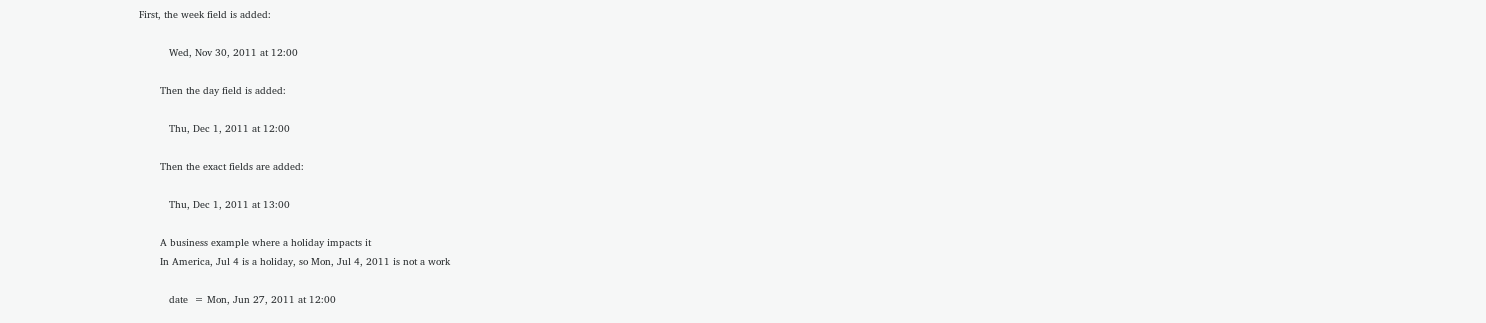First, the week field is added:

          Wed, Nov 30, 2011 at 12:00

       Then the day field is added:

          Thu, Dec 1, 2011 at 12:00

       Then the exact fields are added:

          Thu, Dec 1, 2011 at 13:00

       A business example where a holiday impacts it
       In America, Jul 4 is a holiday, so Mon, Jul 4, 2011 is not a work

          date  = Mon, Jun 27, 2011 at 12:00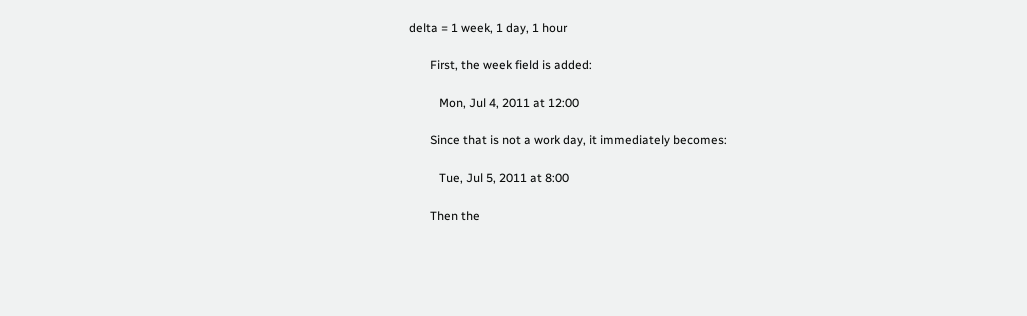delta = 1 week, 1 day, 1 hour

       First, the week field is added:

          Mon, Jul 4, 2011 at 12:00

       Since that is not a work day, it immediately becomes:

          Tue, Jul 5, 2011 at 8:00

       Then the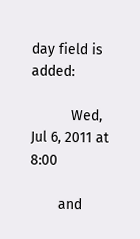day field is added:

          Wed, Jul 6, 2011 at 8:00

       and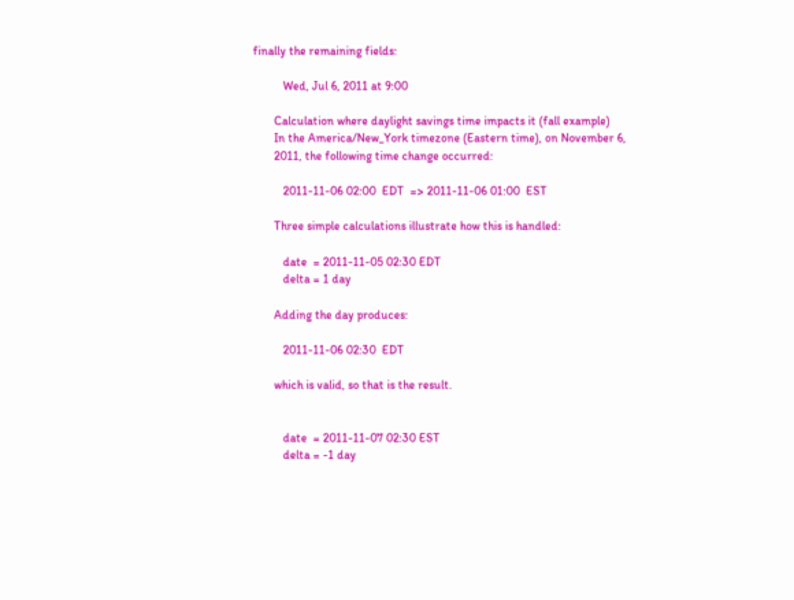finally the remaining fields:

          Wed, Jul 6, 2011 at 9:00

       Calculation where daylight savings time impacts it (fall example)
       In the America/New_York timezone (Eastern time), on November 6,
       2011, the following time change occurred:

          2011-11-06 02:00  EDT  => 2011-11-06 01:00  EST

       Three simple calculations illustrate how this is handled:

          date  = 2011-11-05 02:30 EDT
          delta = 1 day

       Adding the day produces:

          2011-11-06 02:30  EDT

       which is valid, so that is the result.


          date  = 2011-11-07 02:30 EST
          delta = -1 day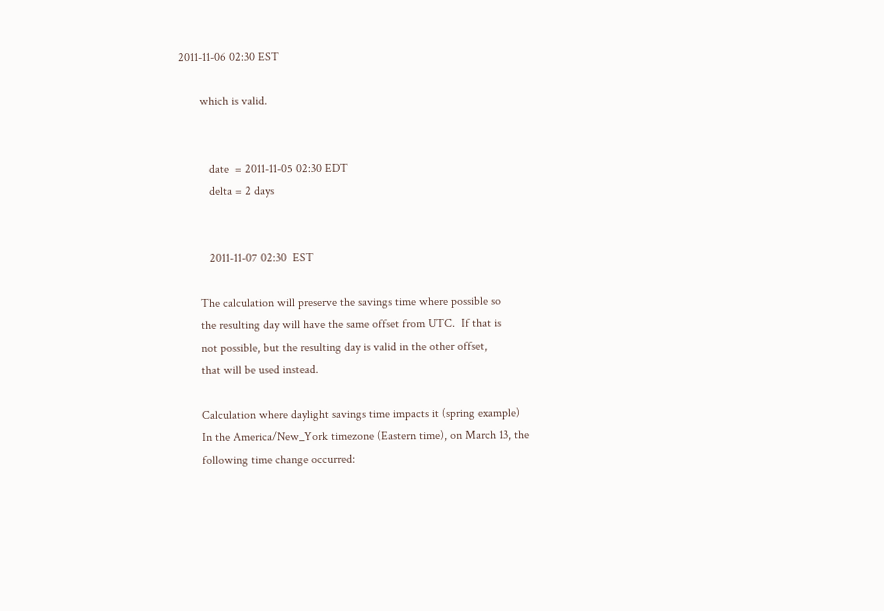2011-11-06 02:30 EST

       which is valid.


          date  = 2011-11-05 02:30 EDT
          delta = 2 days


          2011-11-07 02:30  EST

       The calculation will preserve the savings time where possible so
       the resulting day will have the same offset from UTC.  If that is
       not possible, but the resulting day is valid in the other offset,
       that will be used instead.

       Calculation where daylight savings time impacts it (spring example)
       In the America/New_York timezone (Eastern time), on March 13, the
       following time change occurred: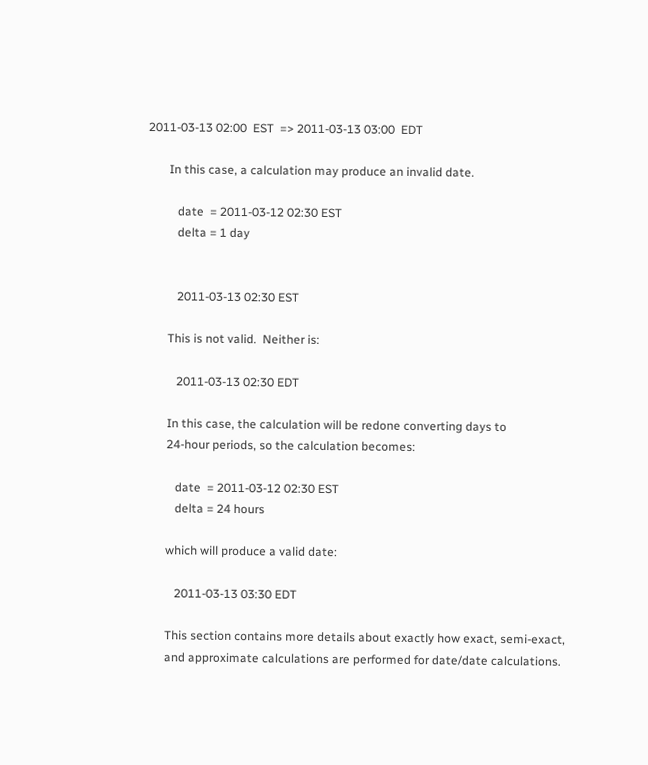2011-03-13 02:00  EST  => 2011-03-13 03:00  EDT

       In this case, a calculation may produce an invalid date.

          date  = 2011-03-12 02:30 EST
          delta = 1 day


          2011-03-13 02:30 EST

       This is not valid.  Neither is:

          2011-03-13 02:30 EDT

       In this case, the calculation will be redone converting days to
       24-hour periods, so the calculation becomes:

          date  = 2011-03-12 02:30 EST
          delta = 24 hours

       which will produce a valid date:

          2011-03-13 03:30 EDT

       This section contains more details about exactly how exact, semi-exact,
       and approximate calculations are performed for date/date calculations.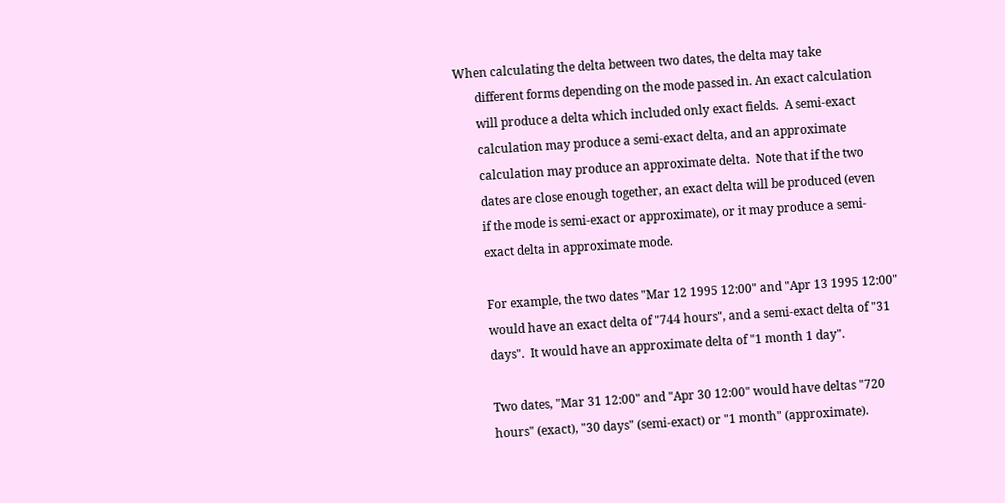When calculating the delta between two dates, the delta may take
       different forms depending on the mode passed in. An exact calculation
       will produce a delta which included only exact fields.  A semi-exact
       calculation may produce a semi-exact delta, and an approximate
       calculation may produce an approximate delta.  Note that if the two
       dates are close enough together, an exact delta will be produced (even
       if the mode is semi-exact or approximate), or it may produce a semi-
       exact delta in approximate mode.

       For example, the two dates "Mar 12 1995 12:00" and "Apr 13 1995 12:00"
       would have an exact delta of "744 hours", and a semi-exact delta of "31
       days".  It would have an approximate delta of "1 month 1 day".

       Two dates, "Mar 31 12:00" and "Apr 30 12:00" would have deltas "720
       hours" (exact), "30 days" (semi-exact) or "1 month" (approximate).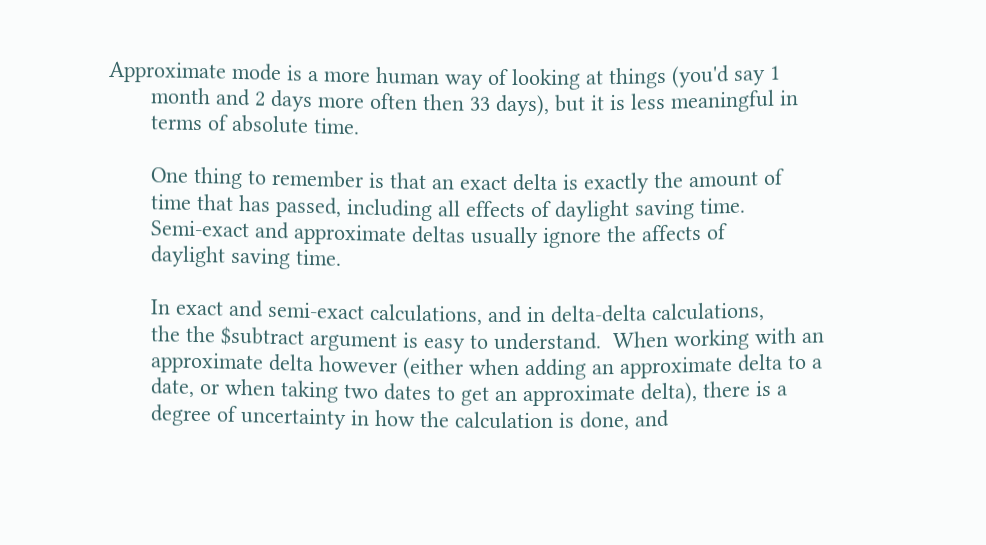Approximate mode is a more human way of looking at things (you'd say 1
       month and 2 days more often then 33 days), but it is less meaningful in
       terms of absolute time.

       One thing to remember is that an exact delta is exactly the amount of
       time that has passed, including all effects of daylight saving time.
       Semi-exact and approximate deltas usually ignore the affects of
       daylight saving time.

       In exact and semi-exact calculations, and in delta-delta calculations,
       the the $subtract argument is easy to understand.  When working with an
       approximate delta however (either when adding an approximate delta to a
       date, or when taking two dates to get an approximate delta), there is a
       degree of uncertainty in how the calculation is done, and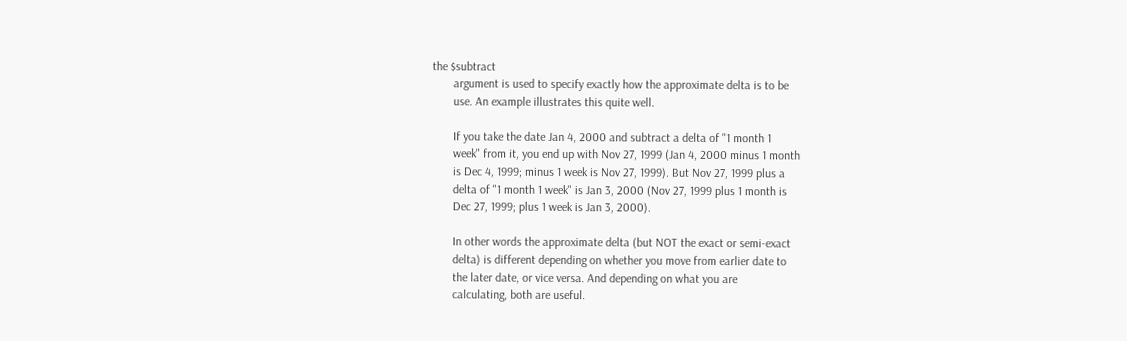the $subtract
       argument is used to specify exactly how the approximate delta is to be
       use. An example illustrates this quite well.

       If you take the date Jan 4, 2000 and subtract a delta of "1 month 1
       week" from it, you end up with Nov 27, 1999 (Jan 4, 2000 minus 1 month
       is Dec 4, 1999; minus 1 week is Nov 27, 1999). But Nov 27, 1999 plus a
       delta of "1 month 1 week" is Jan 3, 2000 (Nov 27, 1999 plus 1 month is
       Dec 27, 1999; plus 1 week is Jan 3, 2000).

       In other words the approximate delta (but NOT the exact or semi-exact
       delta) is different depending on whether you move from earlier date to
       the later date, or vice versa. And depending on what you are
       calculating, both are useful.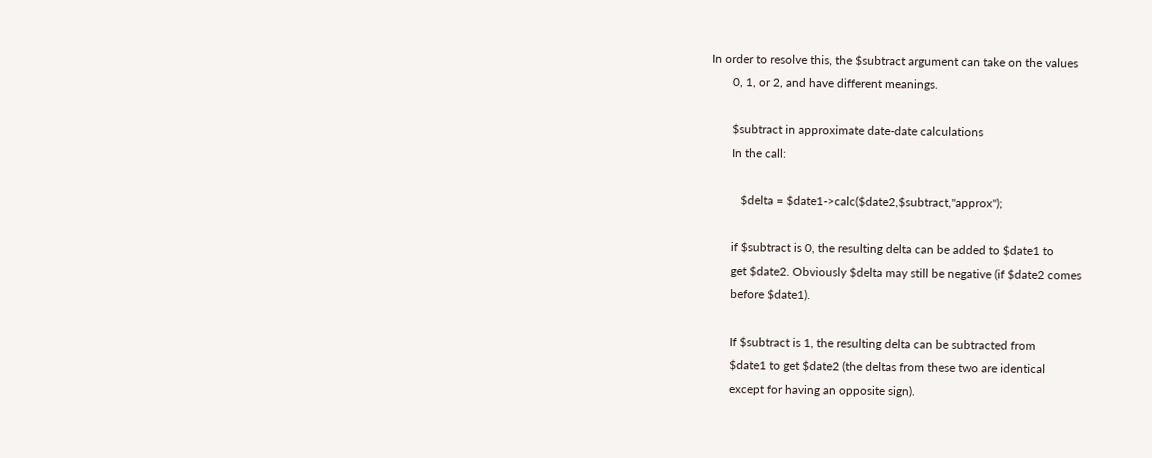In order to resolve this, the $subtract argument can take on the values
       0, 1, or 2, and have different meanings.

       $subtract in approximate date-date calculations
       In the call:

          $delta = $date1->calc($date2,$subtract,"approx");

       if $subtract is 0, the resulting delta can be added to $date1 to
       get $date2. Obviously $delta may still be negative (if $date2 comes
       before $date1).

       If $subtract is 1, the resulting delta can be subtracted from
       $date1 to get $date2 (the deltas from these two are identical
       except for having an opposite sign).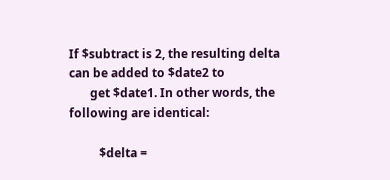If $subtract is 2, the resulting delta can be added to $date2 to
       get $date1. In other words, the following are identical:

          $delta =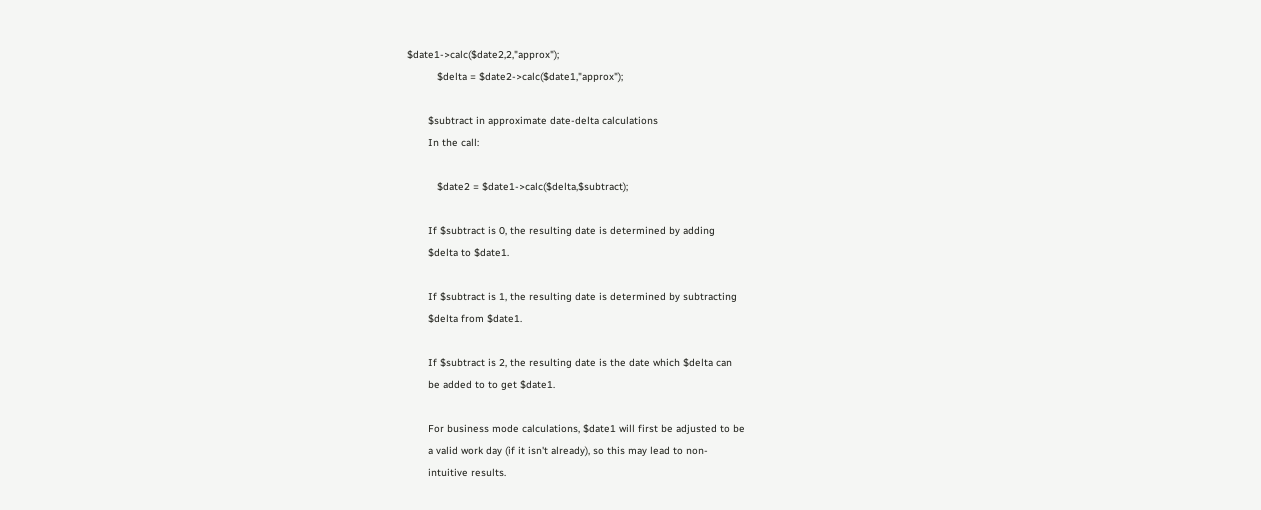$date1->calc($date2,2,"approx");
          $delta = $date2->calc($date1,"approx");

       $subtract in approximate date-delta calculations
       In the call:

          $date2 = $date1->calc($delta,$subtract);

       If $subtract is 0, the resulting date is determined by adding
       $delta to $date1.

       If $subtract is 1, the resulting date is determined by subtracting
       $delta from $date1.

       If $subtract is 2, the resulting date is the date which $delta can
       be added to to get $date1.

       For business mode calculations, $date1 will first be adjusted to be
       a valid work day (if it isn't already), so this may lead to non-
       intuitive results.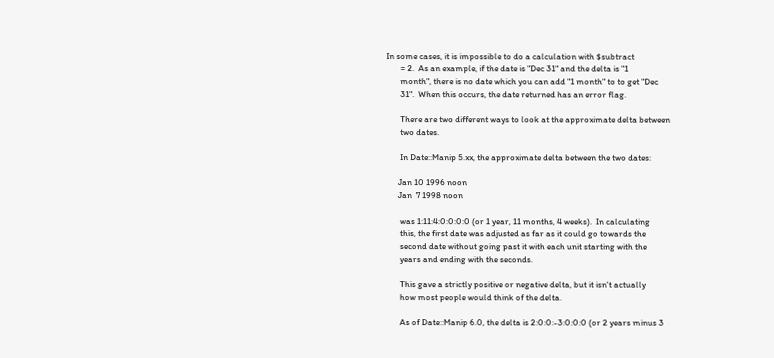In some cases, it is impossible to do a calculation with $subtract
       = 2.  As an example, if the date is "Dec 31" and the delta is "1
       month", there is no date which you can add "1 month" to to get "Dec
       31".  When this occurs, the date returned has an error flag.

       There are two different ways to look at the approximate delta between
       two dates.

       In Date::Manip 5.xx, the approximate delta between the two dates:

      Jan 10 1996 noon
      Jan  7 1998 noon

       was 1:11:4:0:0:0:0 (or 1 year, 11 months, 4 weeks).  In calculating
       this, the first date was adjusted as far as it could go towards the
       second date without going past it with each unit starting with the
       years and ending with the seconds.

       This gave a strictly positive or negative delta, but it isn't actually
       how most people would think of the delta.

       As of Date::Manip 6.0, the delta is 2:0:0:-3:0:0:0 (or 2 years minus 3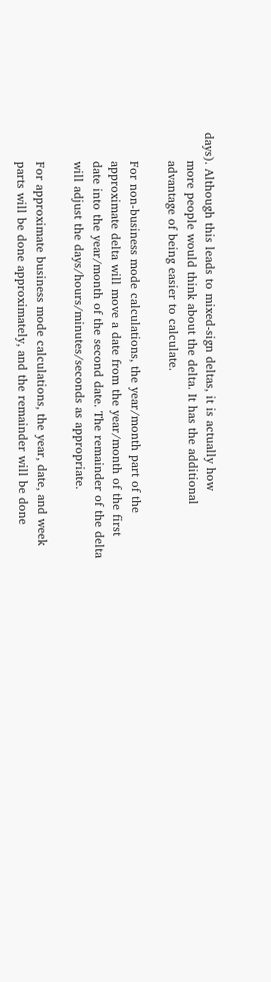days). Although this leads to mixed-sign deltas, it is actually how
       more people would think about the delta. It has the additional
       advantage of being easier to calculate.

       For non-business mode calculations, the year/month part of the
       approximate delta will move a date from the year/month of the first
       date into the year/month of the second date. The remainder of the delta
       will adjust the days/hours/minutes/seconds as appropriate.

       For approximate business mode calculations, the year, date, and week
       parts will be done approximately, and the remainder will be done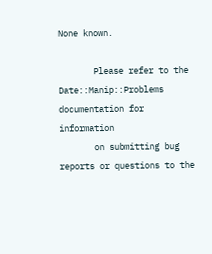None known.

       Please refer to the Date::Manip::Problems documentation for information
       on submitting bug reports or questions to the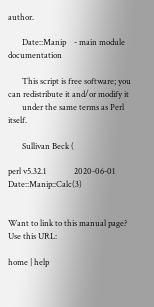author.

       Date::Manip    - main module documentation

       This script is free software; you can redistribute it and/or modify it
       under the same terms as Perl itself.

       Sullivan Beck (

perl v5.32.1              2020-06-01          Date::Manip::Calc(3)


Want to link to this manual page? Use this URL:

home | help